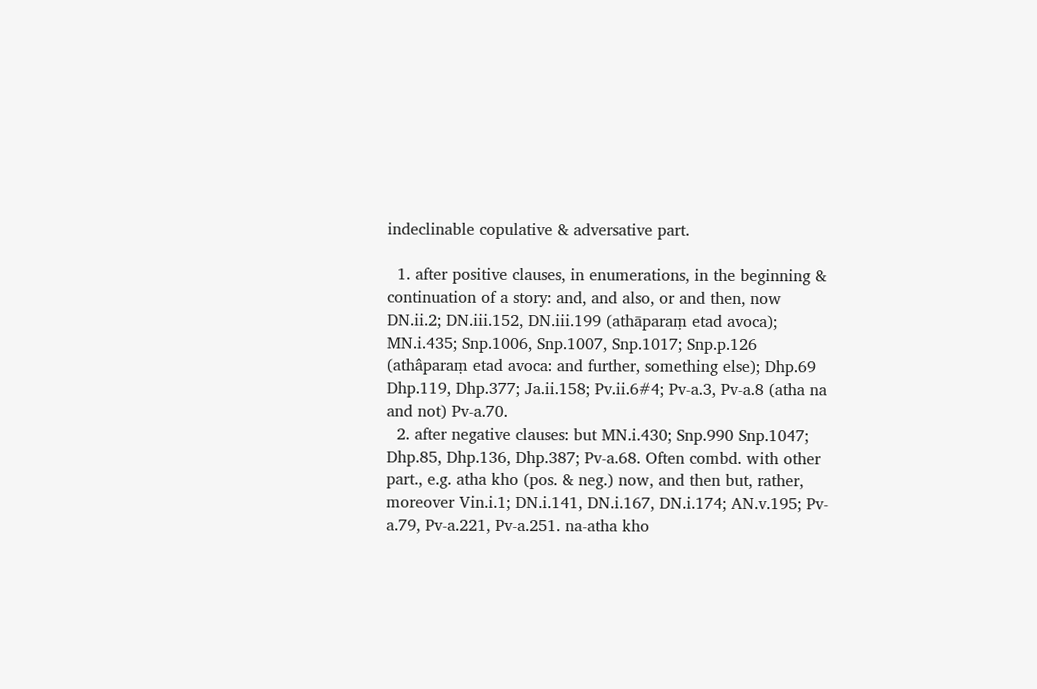indeclinable copulative & adversative part.

  1. after positive clauses, in enumerations, in the beginning & continuation of a story: and, and also, or and then, now DN.ii.2; DN.iii.152, DN.iii.199 (athāparaṃ etad avoca); MN.i.435; Snp.1006, Snp.1007, Snp.1017; Snp.p.126 (athâparaṃ etad avoca: and further, something else); Dhp.69 Dhp.119, Dhp.377; Ja.ii.158; Pv.ii.6#4; Pv-a.3, Pv-a.8 (atha na and not) Pv-a.70.
  2. after negative clauses: but MN.i.430; Snp.990 Snp.1047; Dhp.85, Dhp.136, Dhp.387; Pv-a.68. Often combd. with other part., e.g. atha kho (pos. & neg.) now, and then but, rather, moreover Vin.i.1; DN.i.141, DN.i.167, DN.i.174; AN.v.195; Pv-a.79, Pv-a.221, Pv-a.251. na-atha kho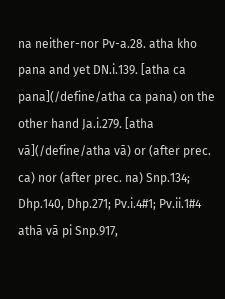na neither-nor Pv-a.28. atha kho pana and yet DN.i.139. [atha ca pana](/define/atha ca pana) on the other hand Ja.i.279. [atha vā](/define/atha vā) or (after prec. ca) nor (after prec. na) Snp.134; Dhp.140, Dhp.271; Pv.i.4#1; Pv.ii.1#4 athā vā pi Snp.917,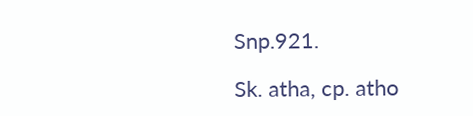Snp.921.

Sk. atha, cp. atho